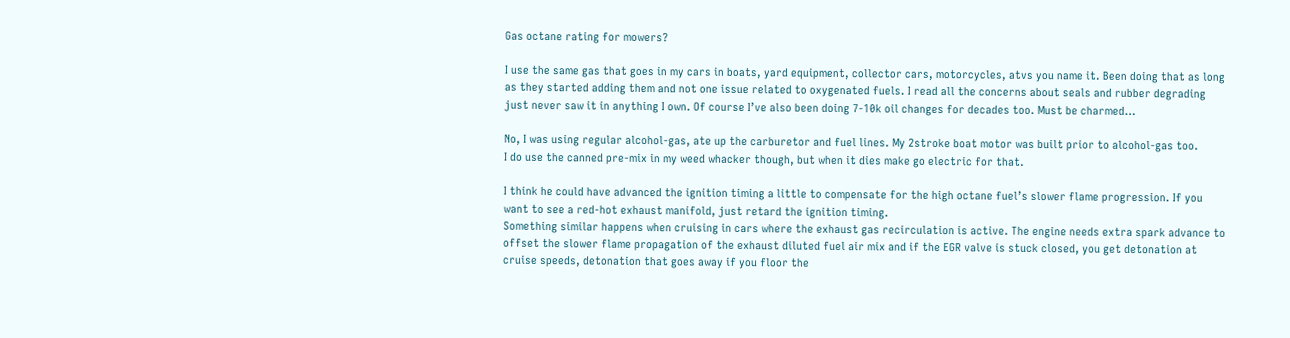Gas octane rating for mowers?

I use the same gas that goes in my cars in boats, yard equipment, collector cars, motorcycles, atvs you name it. Been doing that as long as they started adding them and not one issue related to oxygenated fuels. I read all the concerns about seals and rubber degrading just never saw it in anything I own. Of course I’ve also been doing 7-10k oil changes for decades too. Must be charmed…

No, I was using regular alcohol-gas, ate up the carburetor and fuel lines. My 2stroke boat motor was built prior to alcohol-gas too.
I do use the canned pre-mix in my weed whacker though, but when it dies make go electric for that.

I think he could have advanced the ignition timing a little to compensate for the high octane fuel’s slower flame progression. If you want to see a red-hot exhaust manifold, just retard the ignition timing.
Something similar happens when cruising in cars where the exhaust gas recirculation is active. The engine needs extra spark advance to offset the slower flame propagation of the exhaust diluted fuel air mix and if the EGR valve is stuck closed, you get detonation at cruise speeds, detonation that goes away if you floor the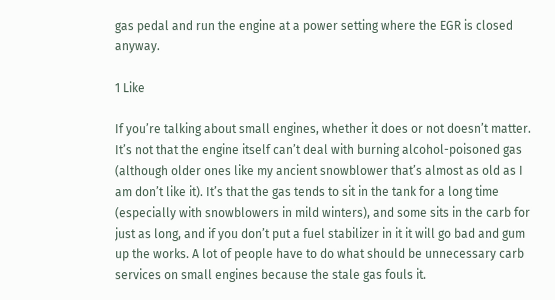gas pedal and run the engine at a power setting where the EGR is closed anyway.

1 Like

If you’re talking about small engines, whether it does or not doesn’t matter. It’s not that the engine itself can’t deal with burning alcohol-poisoned gas (although older ones like my ancient snowblower that’s almost as old as I am don’t like it). It’s that the gas tends to sit in the tank for a long time (especially with snowblowers in mild winters), and some sits in the carb for just as long, and if you don’t put a fuel stabilizer in it it will go bad and gum up the works. A lot of people have to do what should be unnecessary carb services on small engines because the stale gas fouls it.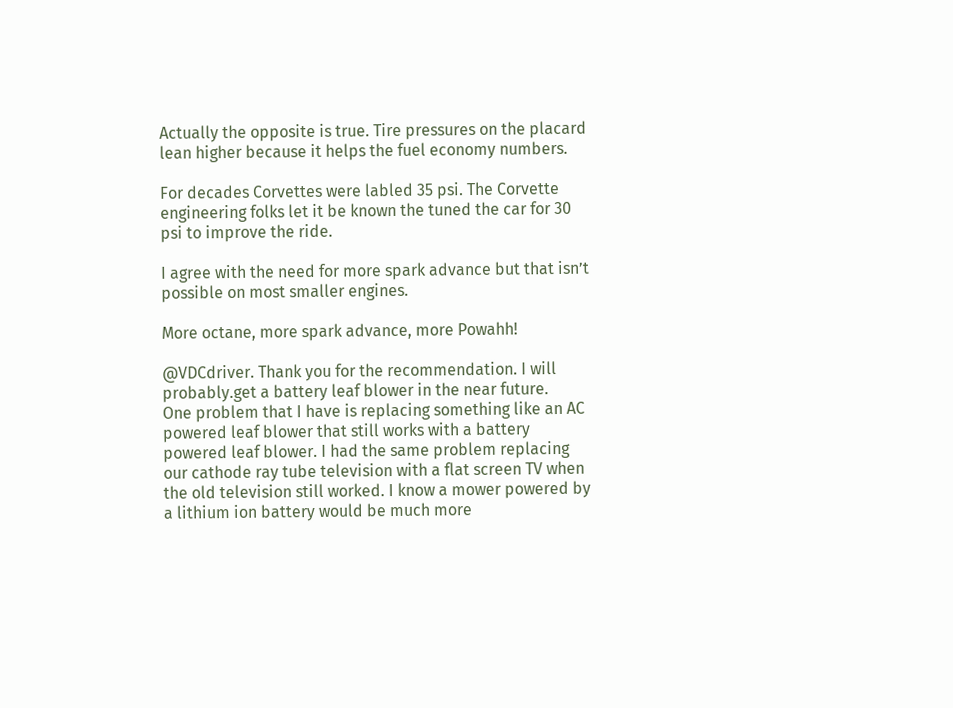Actually the opposite is true. Tire pressures on the placard lean higher because it helps the fuel economy numbers.

For decades Corvettes were labled 35 psi. The Corvette engineering folks let it be known the tuned the car for 30 psi to improve the ride.

I agree with the need for more spark advance but that isn’t possible on most smaller engines.

More octane, more spark advance, more Powahh!

@VDCdriver. Thank you for the recommendation. I will probably.get a battery leaf blower in the near future.
One problem that I have is replacing something like an AC powered leaf blower that still works with a battery powered leaf blower. I had the same problem replacing our cathode ray tube television with a flat screen TV when the old television still worked. I know a mower powered by a lithium ion battery would be much more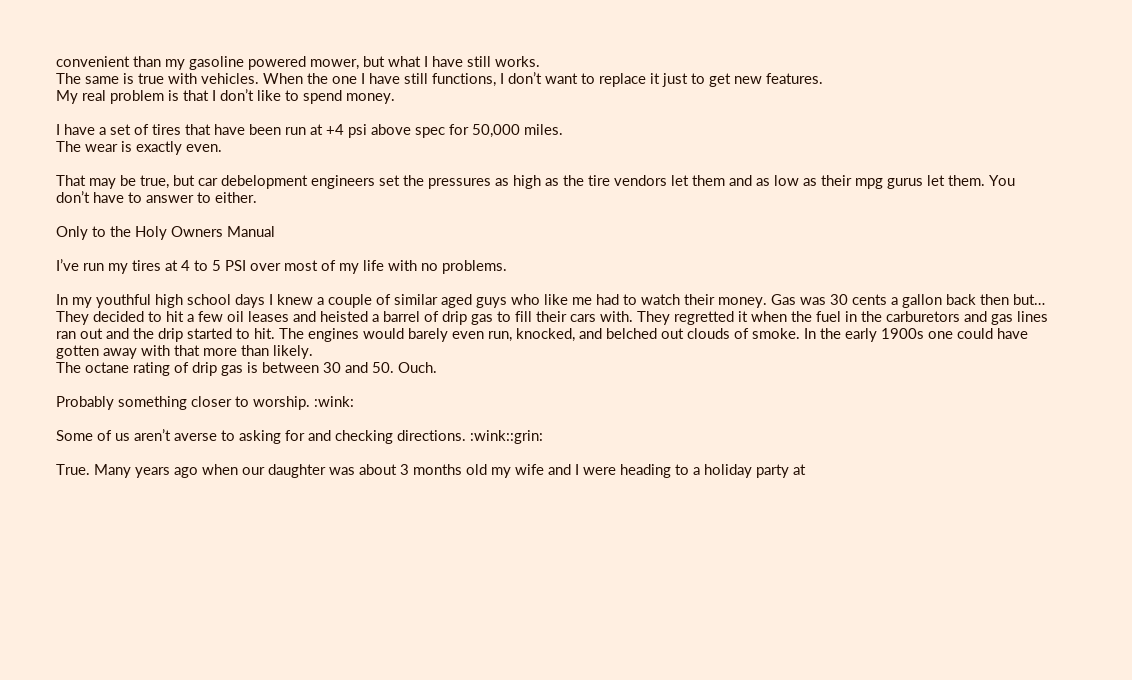convenient than my gasoline powered mower, but what I have still works.
The same is true with vehicles. When the one I have still functions, I don’t want to replace it just to get new features.
My real problem is that I don’t like to spend money.

I have a set of tires that have been run at +4 psi above spec for 50,000 miles.
The wear is exactly even.

That may be true, but car debelopment engineers set the pressures as high as the tire vendors let them and as low as their mpg gurus let them. You don’t have to answer to either.

Only to the Holy Owners Manual

I’ve run my tires at 4 to 5 PSI over most of my life with no problems.

In my youthful high school days I knew a couple of similar aged guys who like me had to watch their money. Gas was 30 cents a gallon back then but…
They decided to hit a few oil leases and heisted a barrel of drip gas to fill their cars with. They regretted it when the fuel in the carburetors and gas lines ran out and the drip started to hit. The engines would barely even run, knocked, and belched out clouds of smoke. In the early 1900s one could have gotten away with that more than likely.
The octane rating of drip gas is between 30 and 50. Ouch.

Probably something closer to worship. :wink:

Some of us aren’t averse to asking for and checking directions. :wink::grin:

True. Many years ago when our daughter was about 3 months old my wife and I were heading to a holiday party at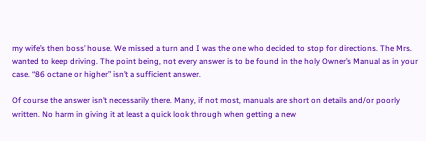my wife’s then boss’ house. We missed a turn and I was the one who decided to stop for directions. The Mrs. wanted to keep driving. The point being, not every answer is to be found in the holy Owner’s Manual as in your case. “86 octane or higher” isn’t a sufficient answer.

Of course the answer isn’t necessarily there. Many, if not most, manuals are short on details and/or poorly written. No harm in giving it at least a quick look through when getting a new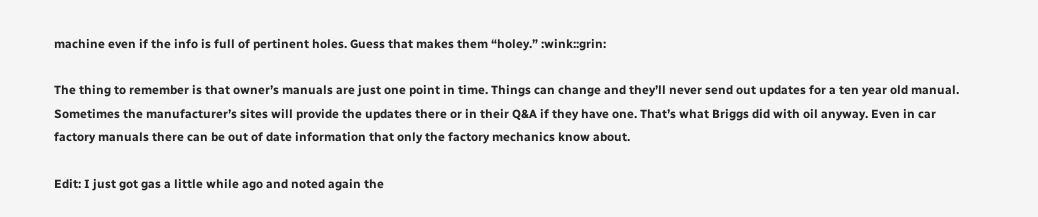machine even if the info is full of pertinent holes. Guess that makes them “holey.” :wink::grin:

The thing to remember is that owner’s manuals are just one point in time. Things can change and they’ll never send out updates for a ten year old manual. Sometimes the manufacturer’s sites will provide the updates there or in their Q&A if they have one. That’s what Briggs did with oil anyway. Even in car factory manuals there can be out of date information that only the factory mechanics know about.

Edit: I just got gas a little while ago and noted again the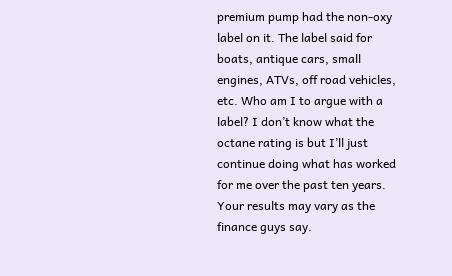premium pump had the non-oxy label on it. The label said for boats, antique cars, small engines, ATVs, off road vehicles, etc. Who am I to argue with a label? I don’t know what the octane rating is but I’ll just continue doing what has worked for me over the past ten years. Your results may vary as the finance guys say.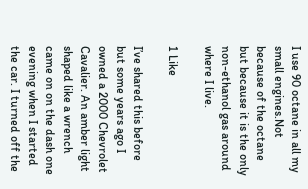I use 90 octane in all my small engines.Not because of the octane but because it is the only non-ethanol gas around where I live.

1 Like

I’ve shared this before but some years ago I owned a 2000 Chevrolet Cavalier. An amber light shaped like a wrench came on on the dash one evening when I started the car. I turned off the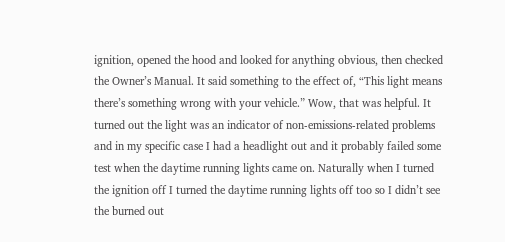ignition, opened the hood and looked for anything obvious, then checked the Owner’s Manual. It said something to the effect of, “This light means there’s something wrong with your vehicle.” Wow, that was helpful. It turned out the light was an indicator of non-emissions-related problems and in my specific case I had a headlight out and it probably failed some test when the daytime running lights came on. Naturally when I turned the ignition off I turned the daytime running lights off too so I didn’t see the burned out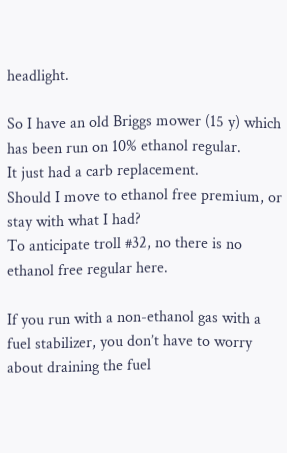headlight.

So I have an old Briggs mower (15 y) which has been run on 10% ethanol regular.
It just had a carb replacement.
Should I move to ethanol free premium, or stay with what I had?
To anticipate troll #32, no there is no ethanol free regular here.

If you run with a non-ethanol gas with a fuel stabilizer, you don’t have to worry about draining the fuel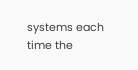systems each time the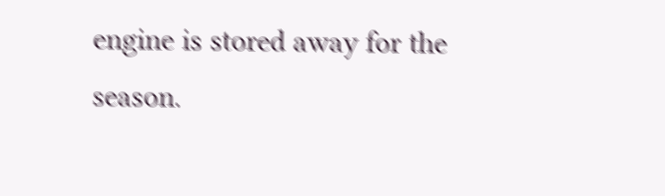engine is stored away for the season.